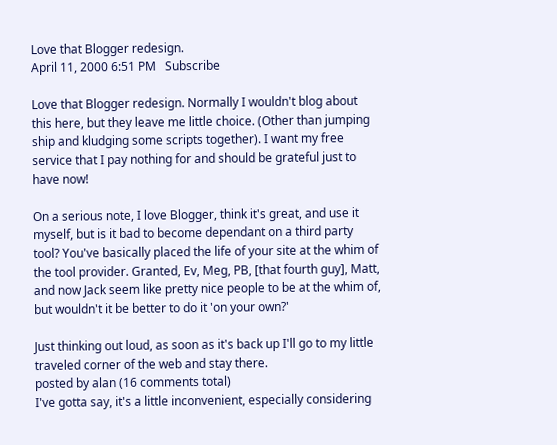Love that Blogger redesign.
April 11, 2000 6:51 PM   Subscribe

Love that Blogger redesign. Normally I wouldn't blog about this here, but they leave me little choice. (Other than jumping ship and kludging some scripts together). I want my free service that I pay nothing for and should be grateful just to have now!

On a serious note, I love Blogger, think it's great, and use it myself, but is it bad to become dependant on a third party tool? You've basically placed the life of your site at the whim of the tool provider. Granted, Ev, Meg, PB, [that fourth guy], Matt, and now Jack seem like pretty nice people to be at the whim of, but wouldn't it be better to do it 'on your own?'

Just thinking out loud, as soon as it's back up I'll go to my little traveled corner of the web and stay there.
posted by alan (16 comments total)
I've gotta say, it's a little inconvenient, especially considering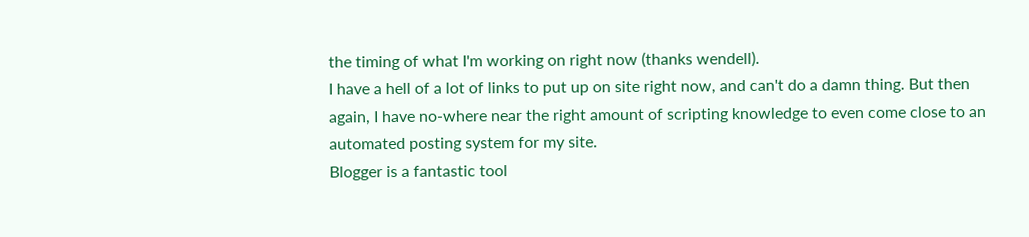the timing of what I'm working on right now (thanks wendell).
I have a hell of a lot of links to put up on site right now, and can't do a damn thing. But then again, I have no-where near the right amount of scripting knowledge to even come close to an automated posting system for my site.
Blogger is a fantastic tool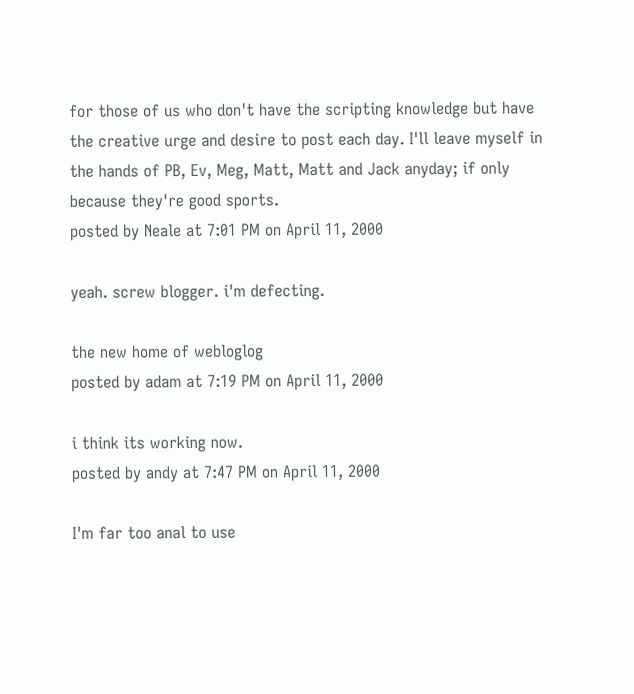for those of us who don't have the scripting knowledge but have the creative urge and desire to post each day. I'll leave myself in the hands of PB, Ev, Meg, Matt, Matt and Jack anyday; if only because they're good sports.
posted by Neale at 7:01 PM on April 11, 2000

yeah. screw blogger. i'm defecting.

the new home of webloglog
posted by adam at 7:19 PM on April 11, 2000

i think its working now.
posted by andy at 7:47 PM on April 11, 2000

I'm far too anal to use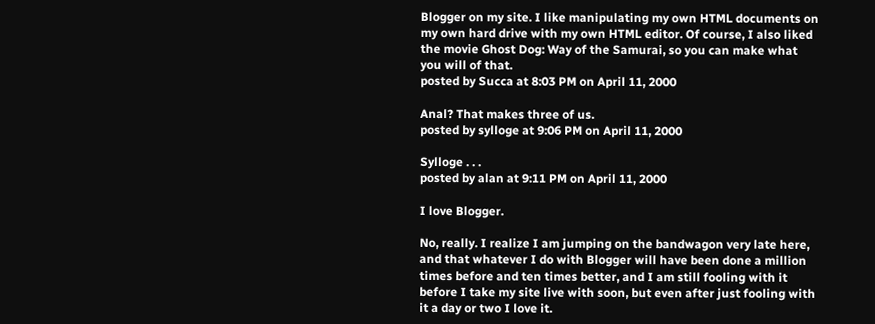Blogger on my site. I like manipulating my own HTML documents on my own hard drive with my own HTML editor. Of course, I also liked the movie Ghost Dog: Way of the Samurai, so you can make what you will of that.
posted by Succa at 8:03 PM on April 11, 2000

Anal? That makes three of us.
posted by sylloge at 9:06 PM on April 11, 2000

Sylloge . . .
posted by alan at 9:11 PM on April 11, 2000

I love Blogger.

No, really. I realize I am jumping on the bandwagon very late here, and that whatever I do with Blogger will have been done a million times before and ten times better, and I am still fooling with it before I take my site live with soon, but even after just fooling with it a day or two I love it.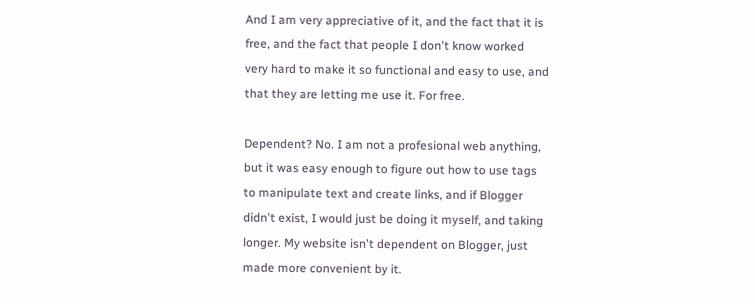And I am very appreciative of it, and the fact that it is free, and the fact that people I don't know worked very hard to make it so functional and easy to use, and that they are letting me use it. For free.

Dependent? No. I am not a profesional web anything, but it was easy enough to figure out how to use tags to manipulate text and create links, and if Blogger didn't exist, I would just be doing it myself, and taking longer. My website isn't dependent on Blogger, just made more convenient by it.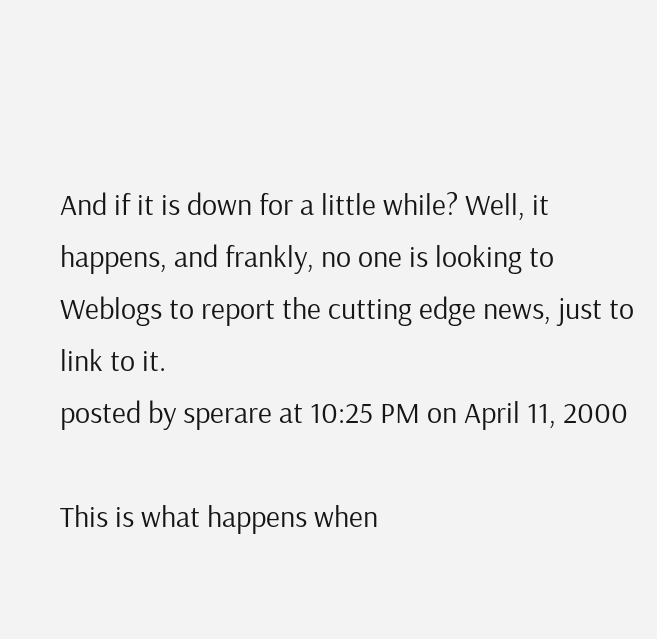And if it is down for a little while? Well, it happens, and frankly, no one is looking to Weblogs to report the cutting edge news, just to link to it.
posted by sperare at 10:25 PM on April 11, 2000

This is what happens when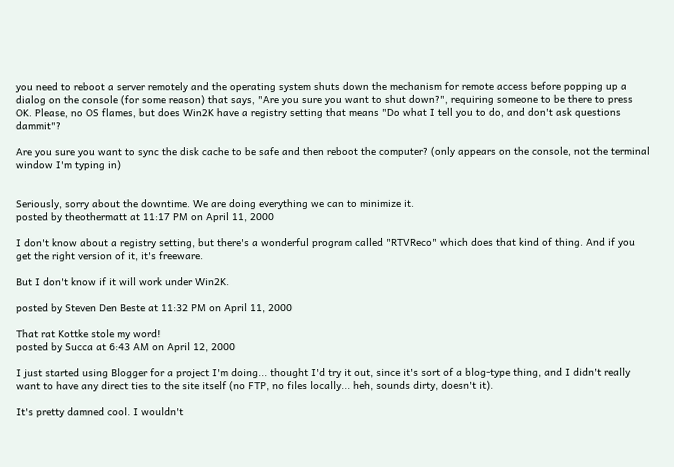you need to reboot a server remotely and the operating system shuts down the mechanism for remote access before popping up a dialog on the console (for some reason) that says, "Are you sure you want to shut down?", requiring someone to be there to press OK. Please, no OS flames, but does Win2K have a registry setting that means "Do what I tell you to do, and don't ask questions dammit"?

Are you sure you want to sync the disk cache to be safe and then reboot the computer? (only appears on the console, not the terminal window I'm typing in)


Seriously, sorry about the downtime. We are doing everything we can to minimize it.
posted by theothermatt at 11:17 PM on April 11, 2000

I don't know about a registry setting, but there's a wonderful program called "RTVReco" which does that kind of thing. And if you get the right version of it, it's freeware.

But I don't know if it will work under Win2K.

posted by Steven Den Beste at 11:32 PM on April 11, 2000

That rat Kottke stole my word!
posted by Succa at 6:43 AM on April 12, 2000

I just started using Blogger for a project I'm doing... thought I'd try it out, since it's sort of a blog-type thing, and I didn't really want to have any direct ties to the site itself (no FTP, no files locally... heh, sounds dirty, doesn't it).

It's pretty damned cool. I wouldn't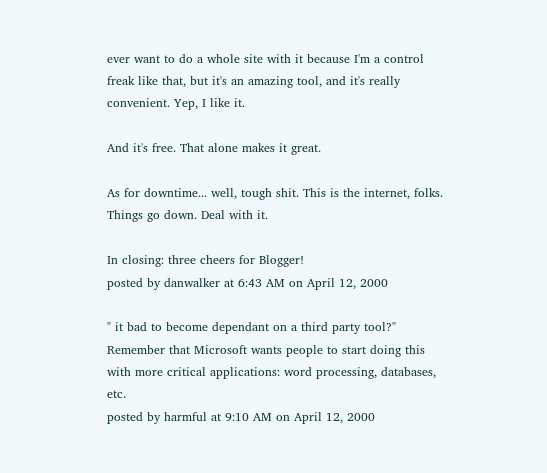ever want to do a whole site with it because I'm a control freak like that, but it's an amazing tool, and it's really convenient. Yep, I like it.

And it's free. That alone makes it great.

As for downtime... well, tough shit. This is the internet, folks. Things go down. Deal with it.

In closing: three cheers for Blogger!
posted by danwalker at 6:43 AM on April 12, 2000

" it bad to become dependant on a third party tool?"
Remember that Microsoft wants people to start doing this with more critical applications: word processing, databases, etc.
posted by harmful at 9:10 AM on April 12, 2000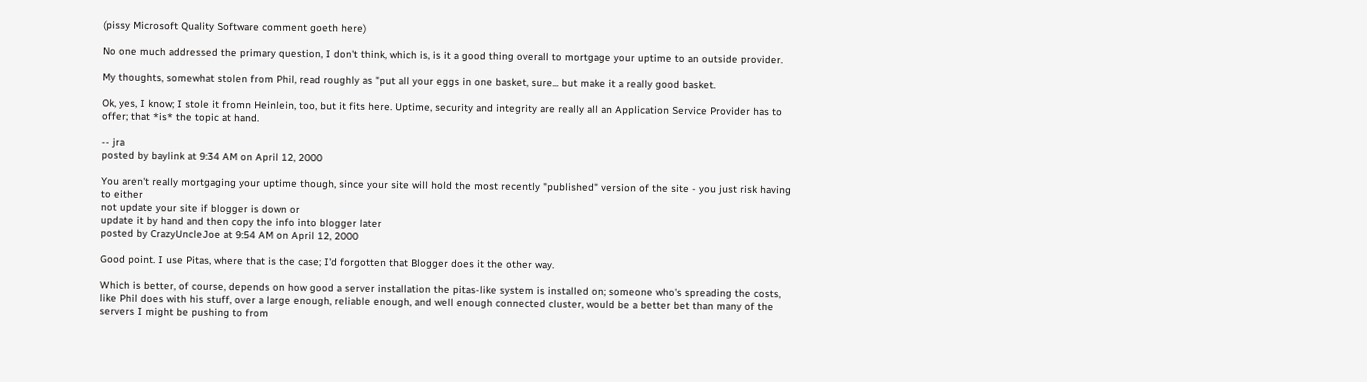(pissy Microsoft Quality Software comment goeth here)

No one much addressed the primary question, I don't think, which is, is it a good thing overall to mortgage your uptime to an outside provider.

My thoughts, somewhat stolen from Phil, read roughly as "put all your eggs in one basket, sure... but make it a really good basket.

Ok, yes, I know; I stole it fromn Heinlein, too, but it fits here. Uptime, security and integrity are really all an Application Service Provider has to offer; that *is* the topic at hand.

-- jra
posted by baylink at 9:34 AM on April 12, 2000

You aren't really mortgaging your uptime though, since your site will hold the most recently "published" version of the site - you just risk having to either
not update your site if blogger is down or
update it by hand and then copy the info into blogger later
posted by CrazyUncleJoe at 9:54 AM on April 12, 2000

Good point. I use Pitas, where that is the case; I'd forgotten that Blogger does it the other way.

Which is better, of course, depends on how good a server installation the pitas-like system is installed on; someone who's spreading the costs, like Phil does with his stuff, over a large enough, reliable enough, and well enough connected cluster, would be a better bet than many of the servers I might be pushing to from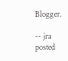Blogger.

-- jra
posted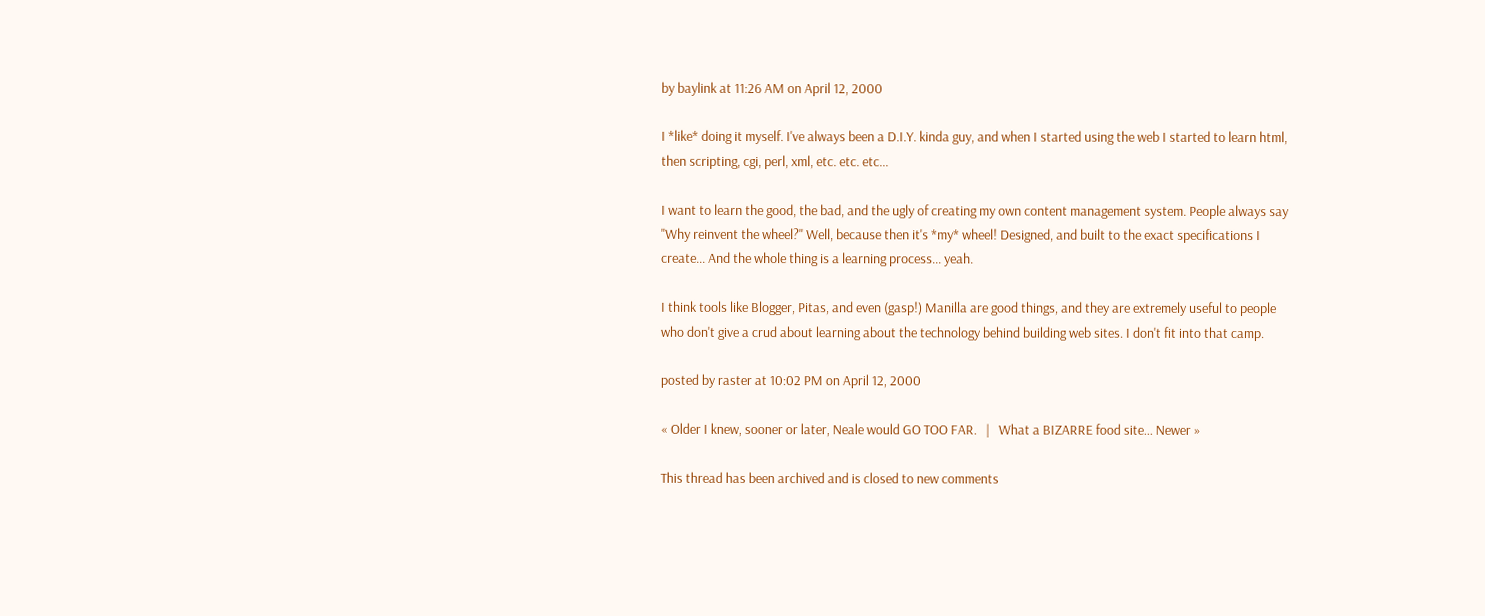by baylink at 11:26 AM on April 12, 2000

I *like* doing it myself. I've always been a D.I.Y. kinda guy, and when I started using the web I started to learn html, then scripting, cgi, perl, xml, etc. etc. etc...

I want to learn the good, the bad, and the ugly of creating my own content management system. People always say "Why reinvent the wheel?" Well, because then it's *my* wheel! Designed, and built to the exact specifications I create... And the whole thing is a learning process... yeah.

I think tools like Blogger, Pitas, and even (gasp!) Manilla are good things, and they are extremely useful to people who don't give a crud about learning about the technology behind building web sites. I don't fit into that camp.

posted by raster at 10:02 PM on April 12, 2000

« Older I knew, sooner or later, Neale would GO TOO FAR.   |   What a BIZARRE food site... Newer »

This thread has been archived and is closed to new comments